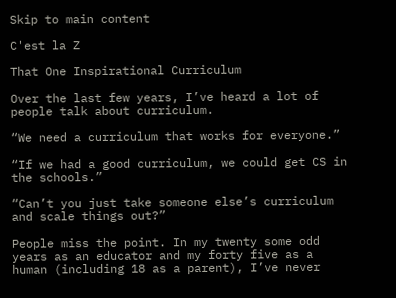Skip to main content

C'est la Z

That One Inspirational Curriculum

Over the last few years, I’ve heard a lot of people talk about curriculum.

“We need a curriculum that works for everyone.”

“If we had a good curriculum, we could get CS in the schools.”

“Can’t you just take someone else’s curriculum and scale things out?”

People miss the point. In my twenty some odd years as an educator and my forty five as a human (including 18 as a parent), I’ve never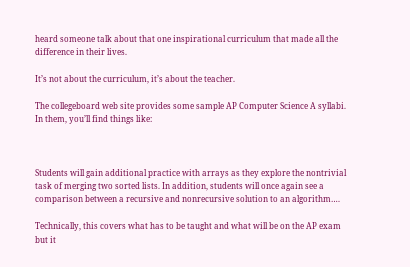heard someone talk about that one inspirational curriculum that made all the difference in their lives.

It’s not about the curriculum, it’s about the teacher.

The collegeboard web site provides some sample AP Computer Science A syllabi. In them, you’ll find things like:



Students will gain additional practice with arrays as they explore the nontrivial task of merging two sorted lists. In addition, students will once again see a comparison between a recursive and nonrecursive solution to an algorithm….

Technically, this covers what has to be taught and what will be on the AP exam but it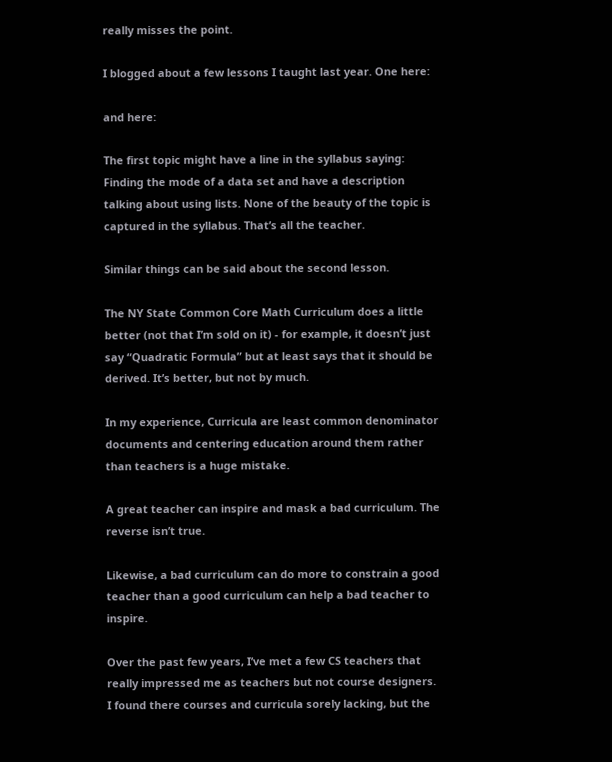really misses the point.

I blogged about a few lessons I taught last year. One here:

and here:

The first topic might have a line in the syllabus saying: Finding the mode of a data set and have a description talking about using lists. None of the beauty of the topic is captured in the syllabus. That’s all the teacher.

Similar things can be said about the second lesson.

The NY State Common Core Math Curriculum does a little better (not that I’m sold on it) - for example, it doesn’t just say “Quadratic Formula” but at least says that it should be derived. It’s better, but not by much.

In my experience, Curricula are least common denominator documents and centering education around them rather than teachers is a huge mistake.

A great teacher can inspire and mask a bad curriculum. The reverse isn’t true.

Likewise, a bad curriculum can do more to constrain a good teacher than a good curriculum can help a bad teacher to inspire.

Over the past few years, I’ve met a few CS teachers that really impressed me as teachers but not course designers. I found there courses and curricula sorely lacking, but the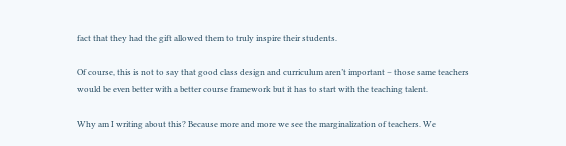fact that they had the gift allowed them to truly inspire their students.

Of course, this is not to say that good class design and curriculum aren’t important – those same teachers would be even better with a better course framework but it has to start with the teaching talent.

Why am I writing about this? Because more and more we see the marginalization of teachers. We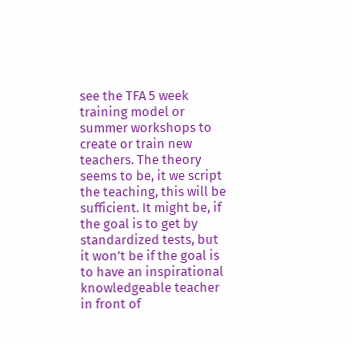see the TFA 5 week training model or summer workshops to create or train new teachers. The theory seems to be, it we script the teaching, this will be sufficient. It might be, if the goal is to get by standardized tests, but it won’t be if the goal is to have an inspirational knowledgeable teacher in front of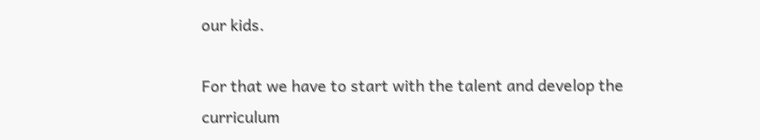our kids.

For that we have to start with the talent and develop the curriculum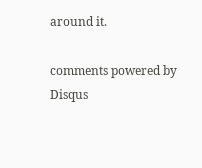around it.

comments powered by Disqus